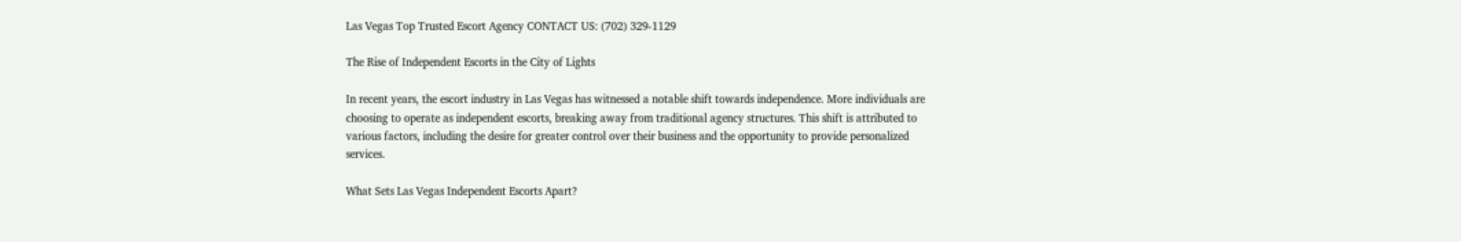Las Vegas Top Trusted Escort Agency CONTACT US: (702) 329-1129

The Rise of Independent Escorts in the City of Lights

In recent years, the escort industry in Las Vegas has witnessed a notable shift towards independence. More individuals are choosing to operate as independent escorts, breaking away from traditional agency structures. This shift is attributed to various factors, including the desire for greater control over their business and the opportunity to provide personalized services.

What Sets Las Vegas Independent Escorts Apart?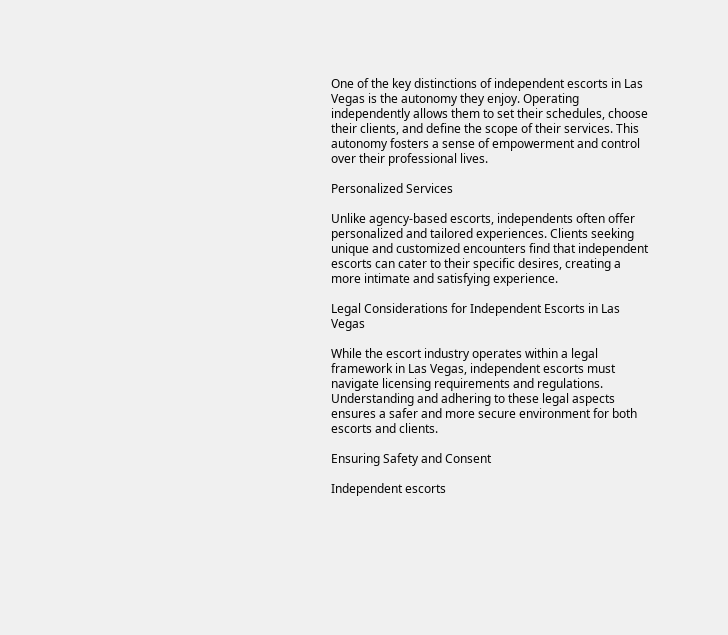One of the key distinctions of independent escorts in Las Vegas is the autonomy they enjoy. Operating independently allows them to set their schedules, choose their clients, and define the scope of their services. This autonomy fosters a sense of empowerment and control over their professional lives.

Personalized Services

Unlike agency-based escorts, independents often offer personalized and tailored experiences. Clients seeking unique and customized encounters find that independent escorts can cater to their specific desires, creating a more intimate and satisfying experience.

Legal Considerations for Independent Escorts in Las Vegas

While the escort industry operates within a legal framework in Las Vegas, independent escorts must navigate licensing requirements and regulations. Understanding and adhering to these legal aspects ensures a safer and more secure environment for both escorts and clients.

Ensuring Safety and Consent

Independent escorts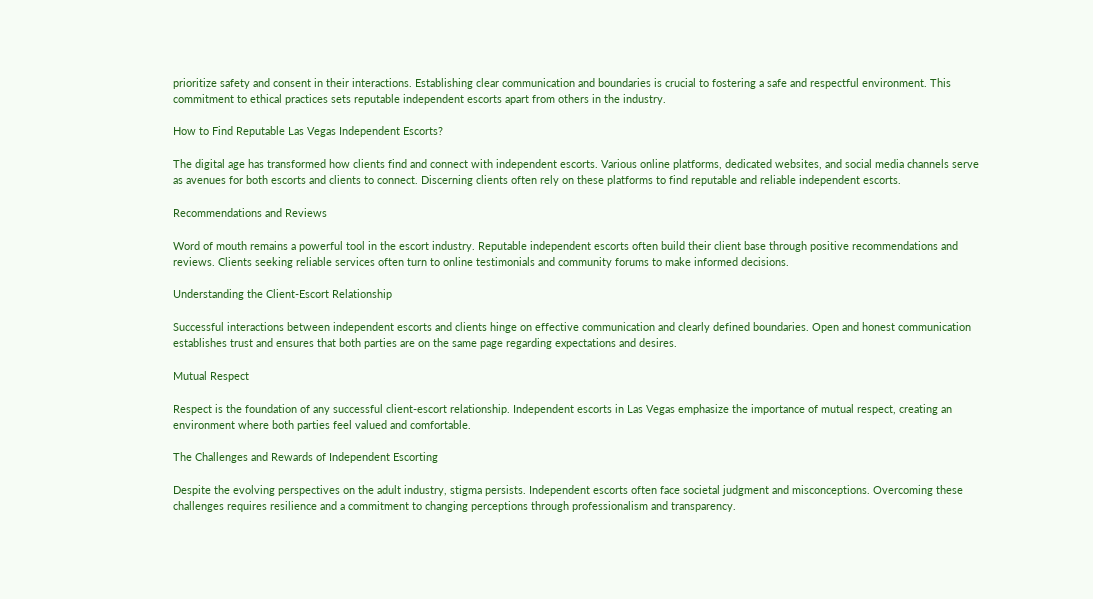prioritize safety and consent in their interactions. Establishing clear communication and boundaries is crucial to fostering a safe and respectful environment. This commitment to ethical practices sets reputable independent escorts apart from others in the industry.

How to Find Reputable Las Vegas Independent Escorts?

The digital age has transformed how clients find and connect with independent escorts. Various online platforms, dedicated websites, and social media channels serve as avenues for both escorts and clients to connect. Discerning clients often rely on these platforms to find reputable and reliable independent escorts.

Recommendations and Reviews

Word of mouth remains a powerful tool in the escort industry. Reputable independent escorts often build their client base through positive recommendations and reviews. Clients seeking reliable services often turn to online testimonials and community forums to make informed decisions.

Understanding the Client-Escort Relationship

Successful interactions between independent escorts and clients hinge on effective communication and clearly defined boundaries. Open and honest communication establishes trust and ensures that both parties are on the same page regarding expectations and desires.

Mutual Respect

Respect is the foundation of any successful client-escort relationship. Independent escorts in Las Vegas emphasize the importance of mutual respect, creating an environment where both parties feel valued and comfortable.

The Challenges and Rewards of Independent Escorting

Despite the evolving perspectives on the adult industry, stigma persists. Independent escorts often face societal judgment and misconceptions. Overcoming these challenges requires resilience and a commitment to changing perceptions through professionalism and transparency.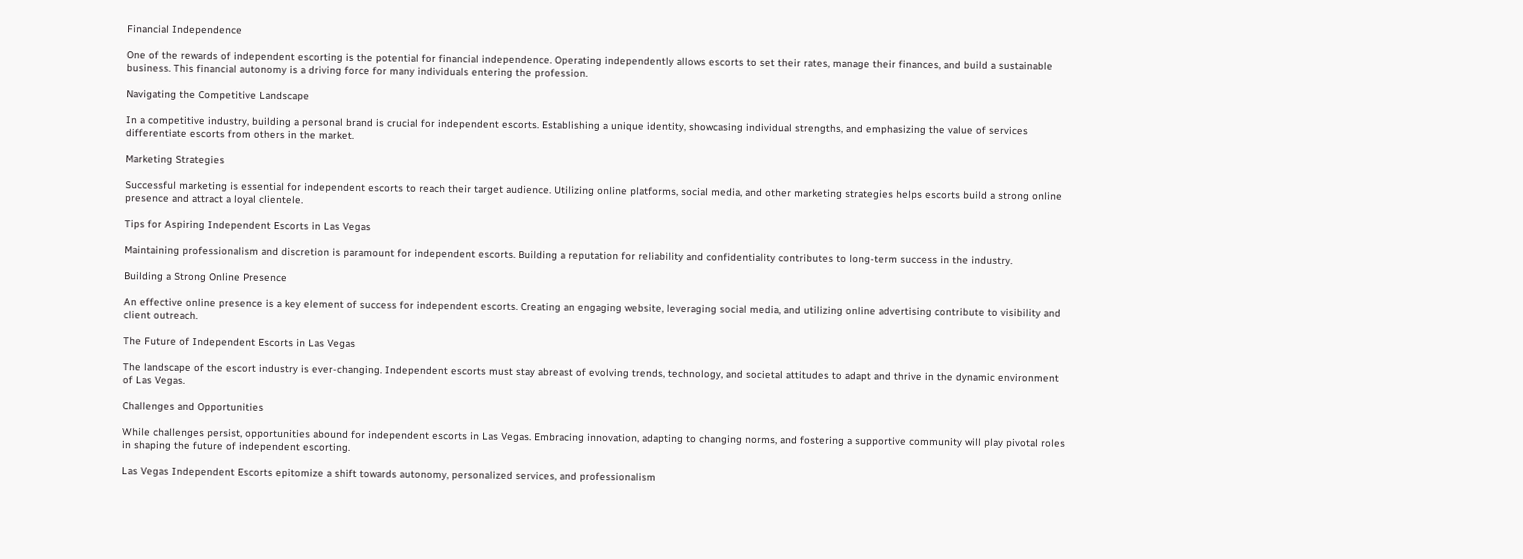Financial Independence

One of the rewards of independent escorting is the potential for financial independence. Operating independently allows escorts to set their rates, manage their finances, and build a sustainable business. This financial autonomy is a driving force for many individuals entering the profession.

Navigating the Competitive Landscape

In a competitive industry, building a personal brand is crucial for independent escorts. Establishing a unique identity, showcasing individual strengths, and emphasizing the value of services differentiate escorts from others in the market.

Marketing Strategies

Successful marketing is essential for independent escorts to reach their target audience. Utilizing online platforms, social media, and other marketing strategies helps escorts build a strong online presence and attract a loyal clientele.

Tips for Aspiring Independent Escorts in Las Vegas

Maintaining professionalism and discretion is paramount for independent escorts. Building a reputation for reliability and confidentiality contributes to long-term success in the industry.

Building a Strong Online Presence

An effective online presence is a key element of success for independent escorts. Creating an engaging website, leveraging social media, and utilizing online advertising contribute to visibility and client outreach.

The Future of Independent Escorts in Las Vegas

The landscape of the escort industry is ever-changing. Independent escorts must stay abreast of evolving trends, technology, and societal attitudes to adapt and thrive in the dynamic environment of Las Vegas.

Challenges and Opportunities

While challenges persist, opportunities abound for independent escorts in Las Vegas. Embracing innovation, adapting to changing norms, and fostering a supportive community will play pivotal roles in shaping the future of independent escorting.

Las Vegas Independent Escorts epitomize a shift towards autonomy, personalized services, and professionalism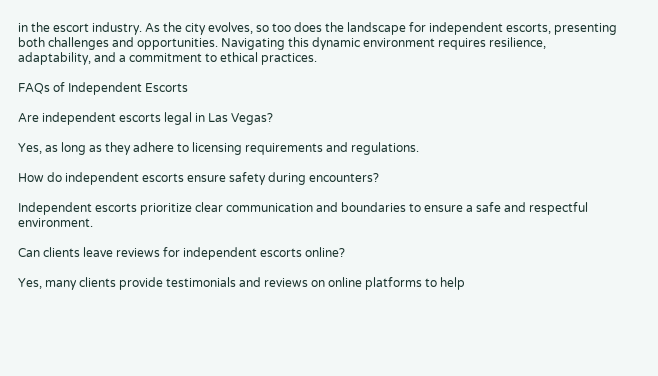in the escort industry. As the city evolves, so too does the landscape for independent escorts, presenting both challenges and opportunities. Navigating this dynamic environment requires resilience, adaptability, and a commitment to ethical practices.

FAQs of Independent Escorts

Are independent escorts legal in Las Vegas?

Yes, as long as they adhere to licensing requirements and regulations.

How do independent escorts ensure safety during encounters?

Independent escorts prioritize clear communication and boundaries to ensure a safe and respectful environment.

Can clients leave reviews for independent escorts online?

Yes, many clients provide testimonials and reviews on online platforms to help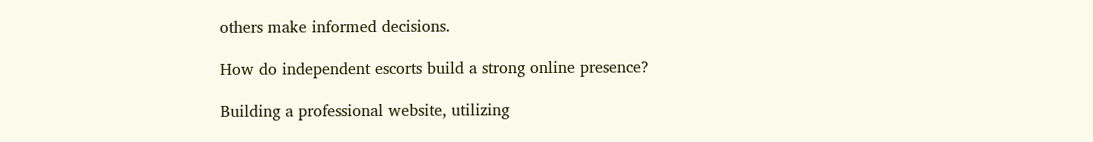others make informed decisions.

How do independent escorts build a strong online presence?

Building a professional website, utilizing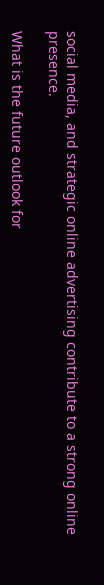social media, and strategic online advertising contribute to a strong online presence.

What is the future outlook for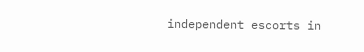independent escorts in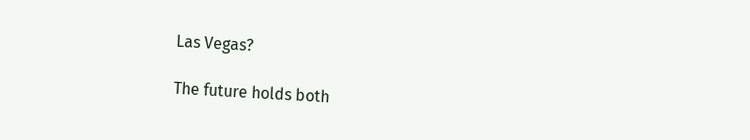Las Vegas?

The future holds both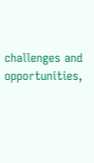challenges and opportunities,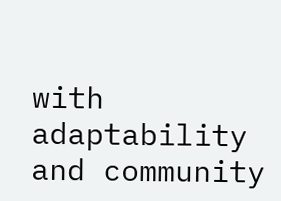with adaptability and community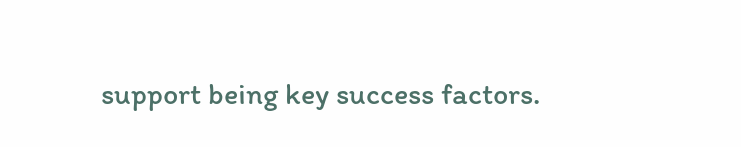support being key success factors.